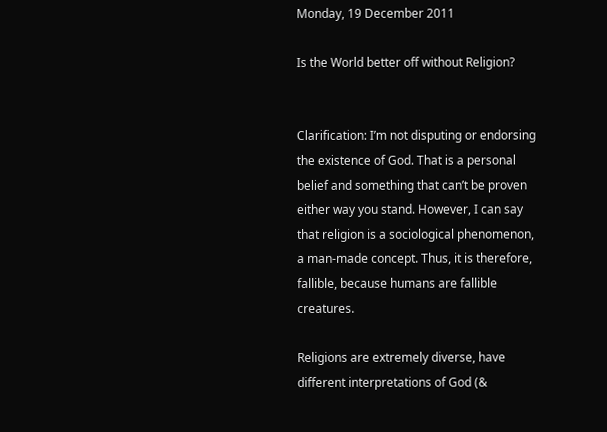Monday, 19 December 2011

Is the World better off without Religion?


Clarification: I’m not disputing or endorsing the existence of God. That is a personal belief and something that can’t be proven either way you stand. However, I can say that religion is a sociological phenomenon, a man-made concept. Thus, it is therefore, fallible, because humans are fallible creatures.

Religions are extremely diverse, have different interpretations of God (&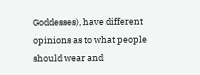Goddesses), have different opinions as to what people should wear and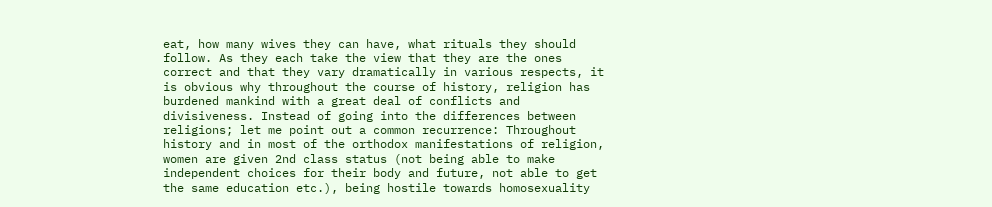eat, how many wives they can have, what rituals they should follow. As they each take the view that they are the ones correct and that they vary dramatically in various respects, it is obvious why throughout the course of history, religion has burdened mankind with a great deal of conflicts and divisiveness. Instead of going into the differences between religions; let me point out a common recurrence: Throughout history and in most of the orthodox manifestations of religion, women are given 2nd class status (not being able to make independent choices for their body and future, not able to get the same education etc.), being hostile towards homosexuality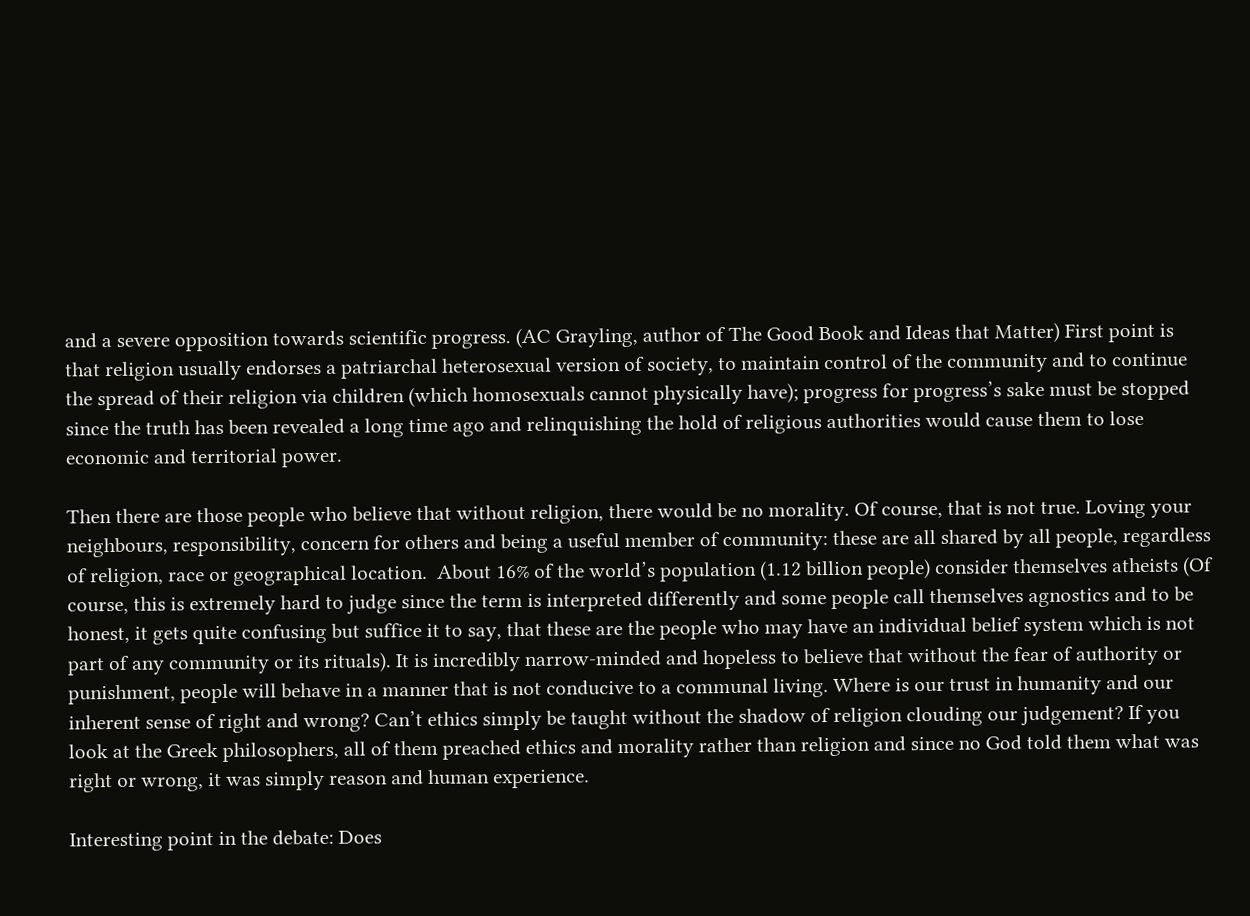and a severe opposition towards scientific progress. (AC Grayling, author of The Good Book and Ideas that Matter) First point is that religion usually endorses a patriarchal heterosexual version of society, to maintain control of the community and to continue the spread of their religion via children (which homosexuals cannot physically have); progress for progress’s sake must be stopped since the truth has been revealed a long time ago and relinquishing the hold of religious authorities would cause them to lose economic and territorial power.

Then there are those people who believe that without religion, there would be no morality. Of course, that is not true. Loving your neighbours, responsibility, concern for others and being a useful member of community: these are all shared by all people, regardless of religion, race or geographical location.  About 16% of the world’s population (1.12 billion people) consider themselves atheists (Of course, this is extremely hard to judge since the term is interpreted differently and some people call themselves agnostics and to be honest, it gets quite confusing but suffice it to say, that these are the people who may have an individual belief system which is not part of any community or its rituals). It is incredibly narrow-minded and hopeless to believe that without the fear of authority or punishment, people will behave in a manner that is not conducive to a communal living. Where is our trust in humanity and our inherent sense of right and wrong? Can’t ethics simply be taught without the shadow of religion clouding our judgement? If you look at the Greek philosophers, all of them preached ethics and morality rather than religion and since no God told them what was right or wrong, it was simply reason and human experience.

Interesting point in the debate: Does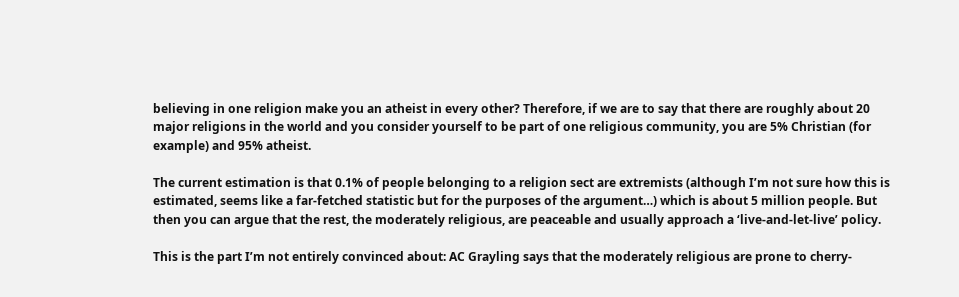believing in one religion make you an atheist in every other? Therefore, if we are to say that there are roughly about 20 major religions in the world and you consider yourself to be part of one religious community, you are 5% Christian (for example) and 95% atheist.

The current estimation is that 0.1% of people belonging to a religion sect are extremists (although I’m not sure how this is estimated, seems like a far-fetched statistic but for the purposes of the argument…) which is about 5 million people. But then you can argue that the rest, the moderately religious, are peaceable and usually approach a ‘live-and-let-live’ policy.

This is the part I’m not entirely convinced about: AC Grayling says that the moderately religious are prone to cherry-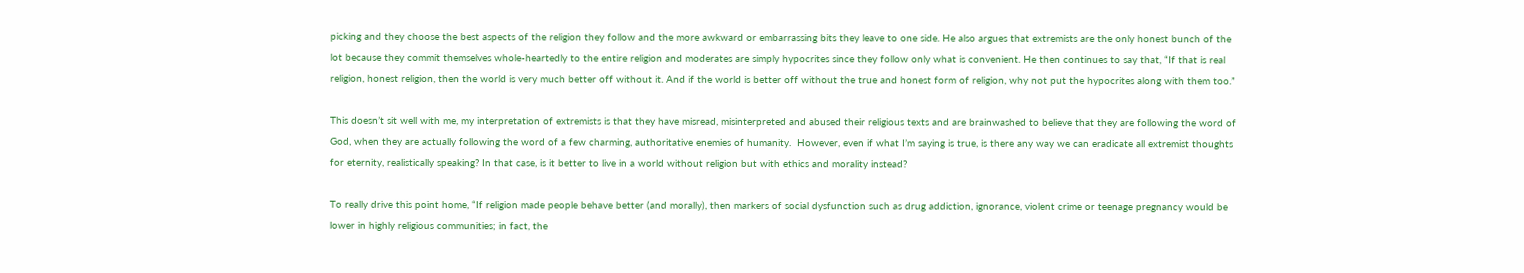picking and they choose the best aspects of the religion they follow and the more awkward or embarrassing bits they leave to one side. He also argues that extremists are the only honest bunch of the lot because they commit themselves whole-heartedly to the entire religion and moderates are simply hypocrites since they follow only what is convenient. He then continues to say that, “If that is real religion, honest religion, then the world is very much better off without it. And if the world is better off without the true and honest form of religion, why not put the hypocrites along with them too.”

This doesn’t sit well with me, my interpretation of extremists is that they have misread, misinterpreted and abused their religious texts and are brainwashed to believe that they are following the word of God, when they are actually following the word of a few charming, authoritative enemies of humanity.  However, even if what I’m saying is true, is there any way we can eradicate all extremist thoughts for eternity, realistically speaking? In that case, is it better to live in a world without religion but with ethics and morality instead?

To really drive this point home, “If religion made people behave better (and morally), then markers of social dysfunction such as drug addiction, ignorance, violent crime or teenage pregnancy would be lower in highly religious communities; in fact, the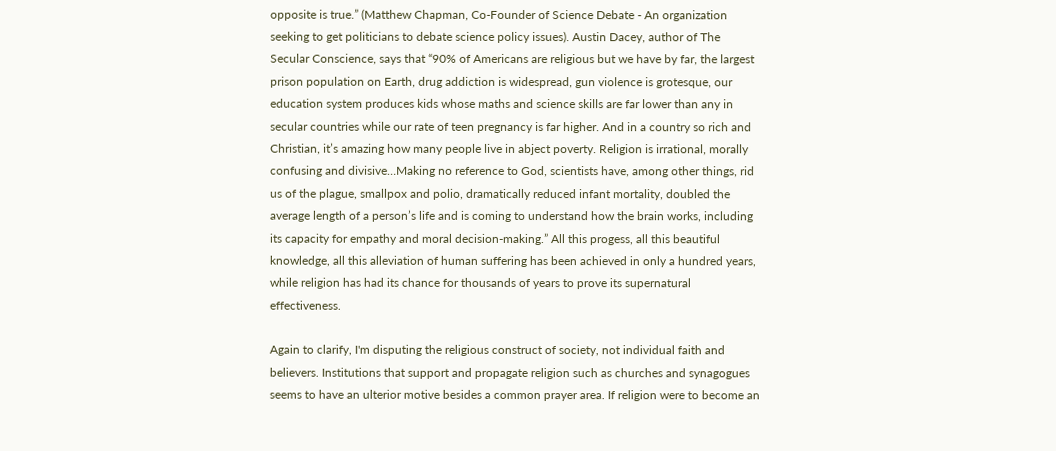opposite is true.” (Matthew Chapman, Co-Founder of Science Debate - An organization seeking to get politicians to debate science policy issues). Austin Dacey, author of The Secular Conscience, says that “90% of Americans are religious but we have by far, the largest prison population on Earth, drug addiction is widespread, gun violence is grotesque, our education system produces kids whose maths and science skills are far lower than any in secular countries while our rate of teen pregnancy is far higher. And in a country so rich and Christian, it’s amazing how many people live in abject poverty. Religion is irrational, morally confusing and divisive…Making no reference to God, scientists have, among other things, rid us of the plague, smallpox and polio, dramatically reduced infant mortality, doubled the average length of a person’s life and is coming to understand how the brain works, including its capacity for empathy and moral decision-making.” All this progess, all this beautiful knowledge, all this alleviation of human suffering has been achieved in only a hundred years, while religion has had its chance for thousands of years to prove its supernatural effectiveness.

Again to clarify, I'm disputing the religious construct of society, not individual faith and believers. Institutions that support and propagate religion such as churches and synagogues seems to have an ulterior motive besides a common prayer area. If religion were to become an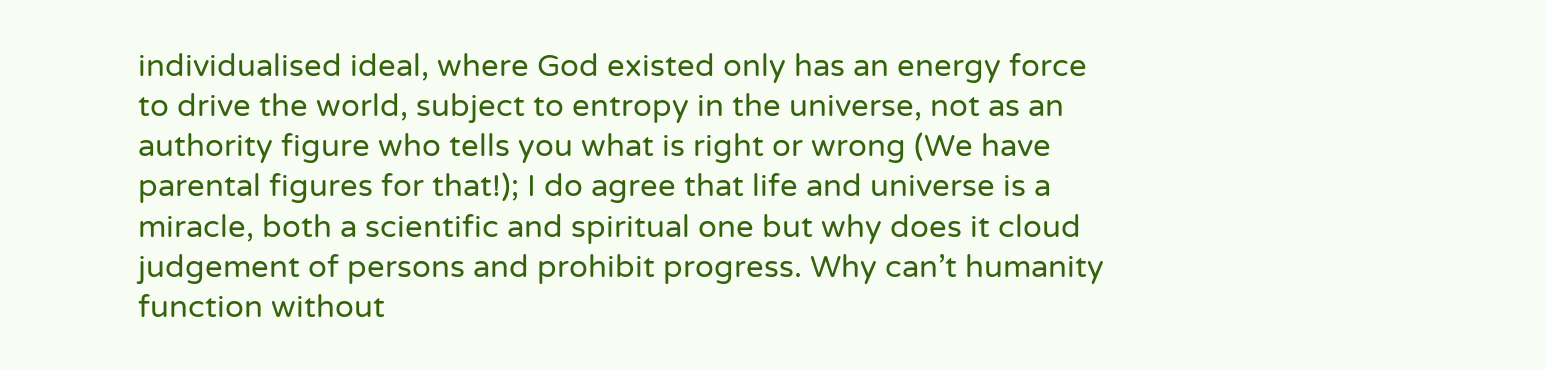individualised ideal, where God existed only has an energy force to drive the world, subject to entropy in the universe, not as an authority figure who tells you what is right or wrong (We have parental figures for that!); I do agree that life and universe is a miracle, both a scientific and spiritual one but why does it cloud judgement of persons and prohibit progress. Why can’t humanity function without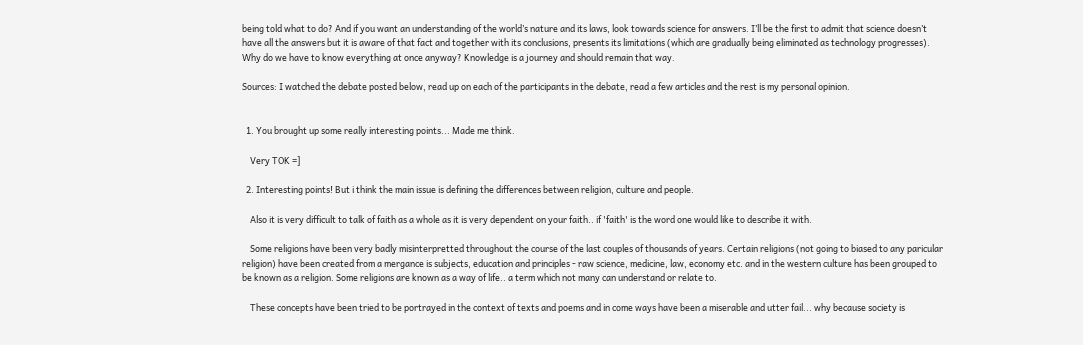being told what to do? And if you want an understanding of the world’s nature and its laws, look towards science for answers. I’ll be the first to admit that science doesn’t have all the answers but it is aware of that fact and together with its conclusions, presents its limitations (which are gradually being eliminated as technology progresses). Why do we have to know everything at once anyway? Knowledge is a journey and should remain that way.

Sources: I watched the debate posted below, read up on each of the participants in the debate, read a few articles and the rest is my personal opinion.


  1. You brought up some really interesting points... Made me think.

    Very TOK =]

  2. Interesting points! But i think the main issue is defining the differences between religion, culture and people.

    Also it is very difficult to talk of faith as a whole as it is very dependent on your faith.. if 'faith' is the word one would like to describe it with.

    Some religions have been very badly misinterpretted throughout the course of the last couples of thousands of years. Certain religions (not going to biased to any paricular religion) have been created from a mergance is subjects, education and principles - raw science, medicine, law, economy etc. and in the western culture has been grouped to be known as a religion. Some religions are known as a way of life.. a term which not many can understand or relate to.

    These concepts have been tried to be portrayed in the context of texts and poems and in come ways have been a miserable and utter fail... why because society is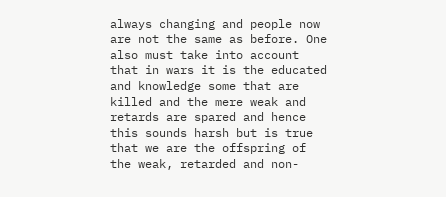always changing and people now are not the same as before. One also must take into account that in wars it is the educated and knowledge some that are killed and the mere weak and retards are spared and hence this sounds harsh but is true that we are the offspring of the weak, retarded and non-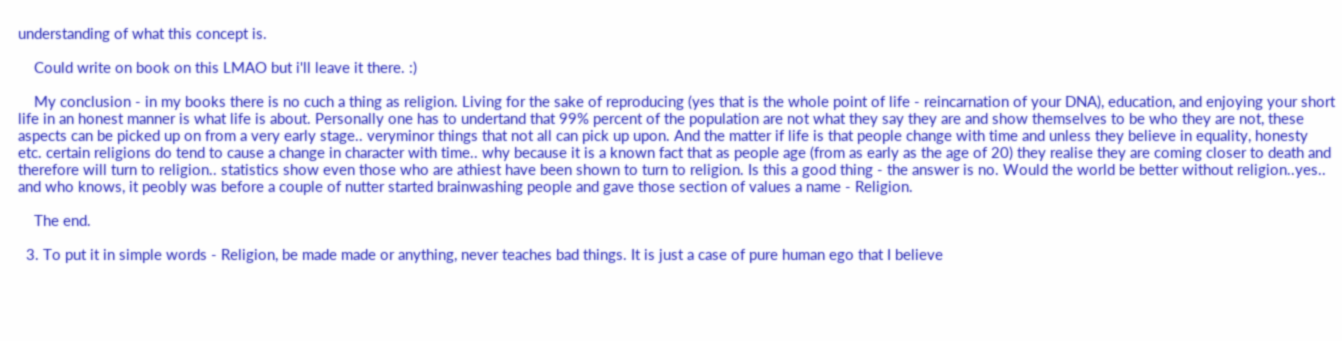understanding of what this concept is.

    Could write on book on this LMAO but i'll leave it there. :)

    My conclusion - in my books there is no cuch a thing as religion. Living for the sake of reproducing (yes that is the whole point of life - reincarnation of your DNA), education, and enjoying your short life in an honest manner is what life is about. Personally one has to undertand that 99% percent of the population are not what they say they are and show themselves to be who they are not, these aspects can be picked up on from a very early stage.. veryminor things that not all can pick up upon. And the matter if life is that people change with time and unless they believe in equality, honesty etc. certain religions do tend to cause a change in character with time.. why because it is a known fact that as people age (from as early as the age of 20) they realise they are coming closer to death and therefore will turn to religion.. statistics show even those who are athiest have been shown to turn to religion. Is this a good thing - the answer is no. Would the world be better without religion..yes.. and who knows, it peobly was before a couple of nutter started brainwashing people and gave those section of values a name - Religion.

    The end.

  3. To put it in simple words - Religion, be made made or anything, never teaches bad things. It is just a case of pure human ego that I believe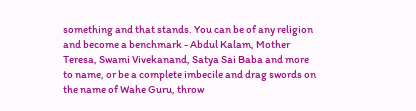something and that stands. You can be of any religion and become a benchmark - Abdul Kalam, Mother Teresa, Swami Vivekanand, Satya Sai Baba and more to name, or be a complete imbecile and drag swords on the name of Wahe Guru, throw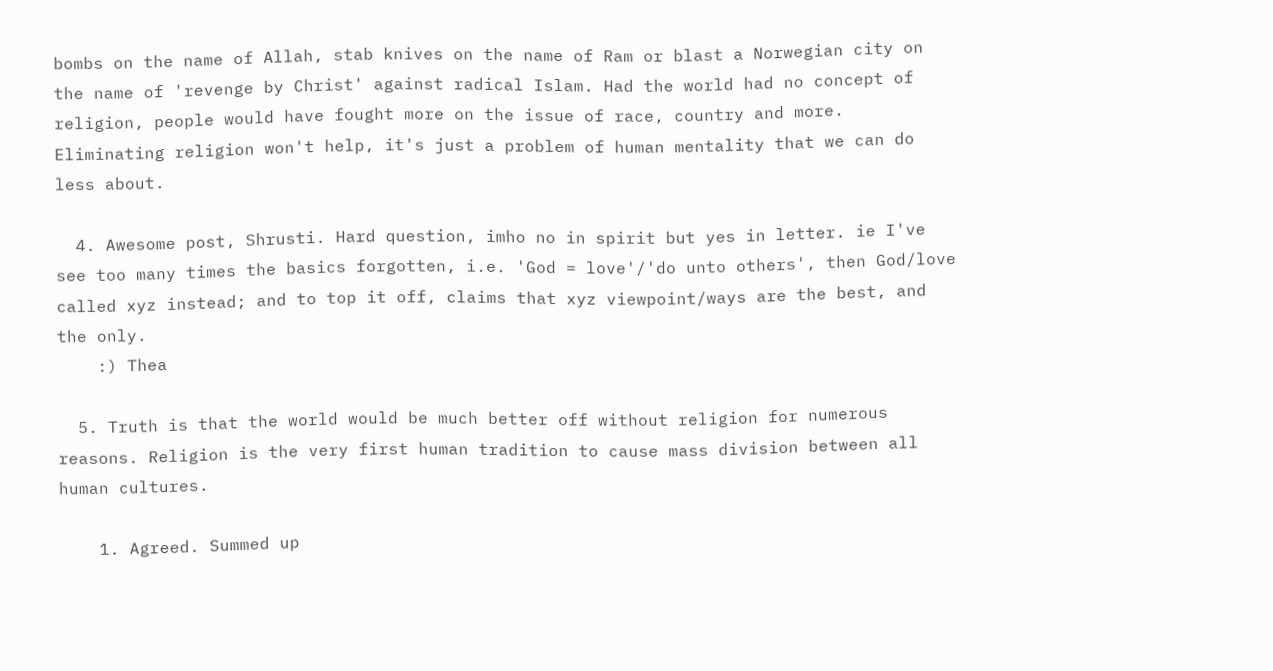bombs on the name of Allah, stab knives on the name of Ram or blast a Norwegian city on the name of 'revenge by Christ' against radical Islam. Had the world had no concept of religion, people would have fought more on the issue of race, country and more. Eliminating religion won't help, it's just a problem of human mentality that we can do less about.

  4. Awesome post, Shrusti. Hard question, imho no in spirit but yes in letter. ie I've see too many times the basics forgotten, i.e. 'God = love'/'do unto others', then God/love called xyz instead; and to top it off, claims that xyz viewpoint/ways are the best, and the only.
    :) Thea

  5. Truth is that the world would be much better off without religion for numerous reasons. Religion is the very first human tradition to cause mass division between all human cultures.

    1. Agreed. Summed up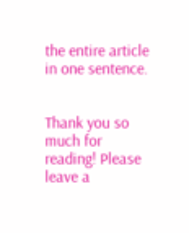the entire article in one sentence.


Thank you so much for reading! Please leave a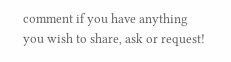comment if you have anything you wish to share, ask or request!